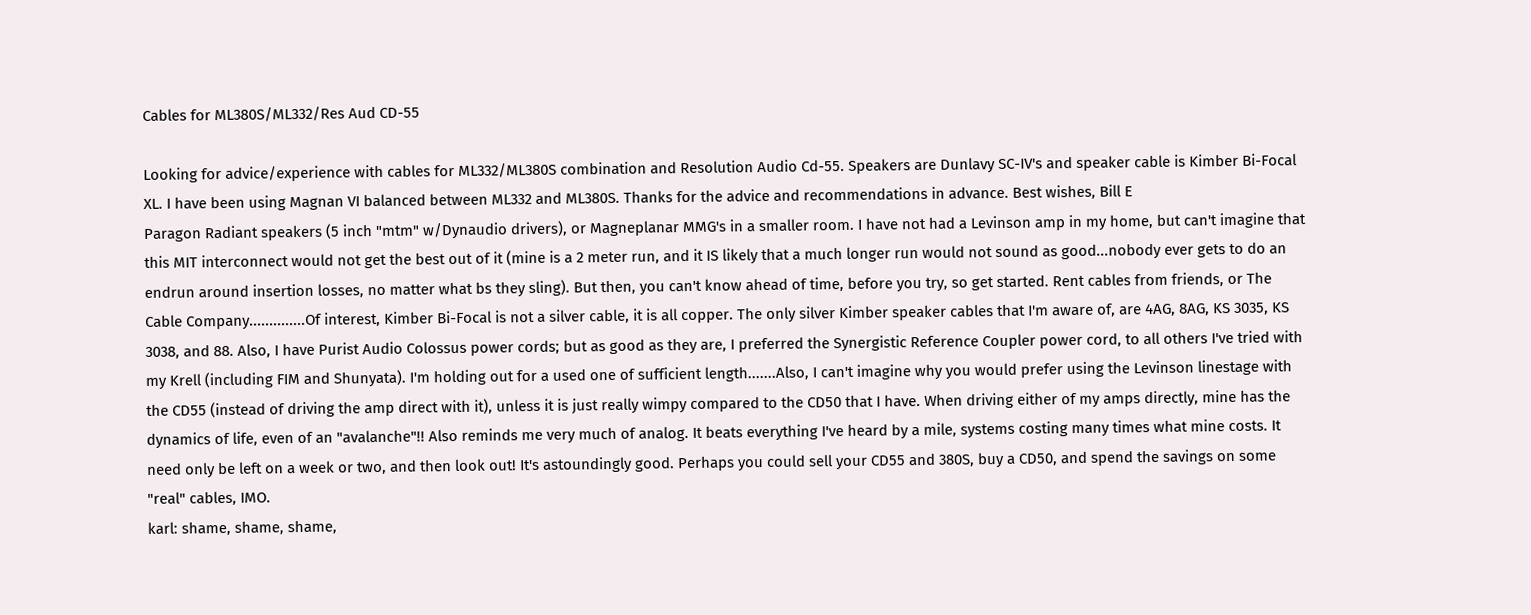Cables for ML380S/ML332/Res Aud CD-55

Looking for advice/experience with cables for ML332/ML380S combination and Resolution Audio Cd-55. Speakers are Dunlavy SC-IV's and speaker cable is Kimber Bi-Focal XL. I have been using Magnan VI balanced between ML332 and ML380S. Thanks for the advice and recommendations in advance. Best wishes, Bill E
Paragon Radiant speakers (5 inch "mtm" w/Dynaudio drivers), or Magneplanar MMG's in a smaller room. I have not had a Levinson amp in my home, but can't imagine that this MIT interconnect would not get the best out of it (mine is a 2 meter run, and it IS likely that a much longer run would not sound as good...nobody ever gets to do an endrun around insertion losses, no matter what bs they sling). But then, you can't know ahead of time, before you try, so get started. Rent cables from friends, or The Cable Company..............Of interest, Kimber Bi-Focal is not a silver cable, it is all copper. The only silver Kimber speaker cables that I'm aware of, are 4AG, 8AG, KS 3035, KS 3038, and 88. Also, I have Purist Audio Colossus power cords; but as good as they are, I preferred the Synergistic Reference Coupler power cord, to all others I've tried with my Krell (including FIM and Shunyata). I'm holding out for a used one of sufficient length.......Also, I can't imagine why you would prefer using the Levinson linestage with the CD55 (instead of driving the amp direct with it), unless it is just really wimpy compared to the CD50 that I have. When driving either of my amps directly, mine has the dynamics of life, even of an "avalanche"!! Also reminds me very much of analog. It beats everything I've heard by a mile, systems costing many times what mine costs. It need only be left on a week or two, and then look out! It's astoundingly good. Perhaps you could sell your CD55 and 380S, buy a CD50, and spend the savings on some "real" cables, IMO.
karl: shame, shame, shame,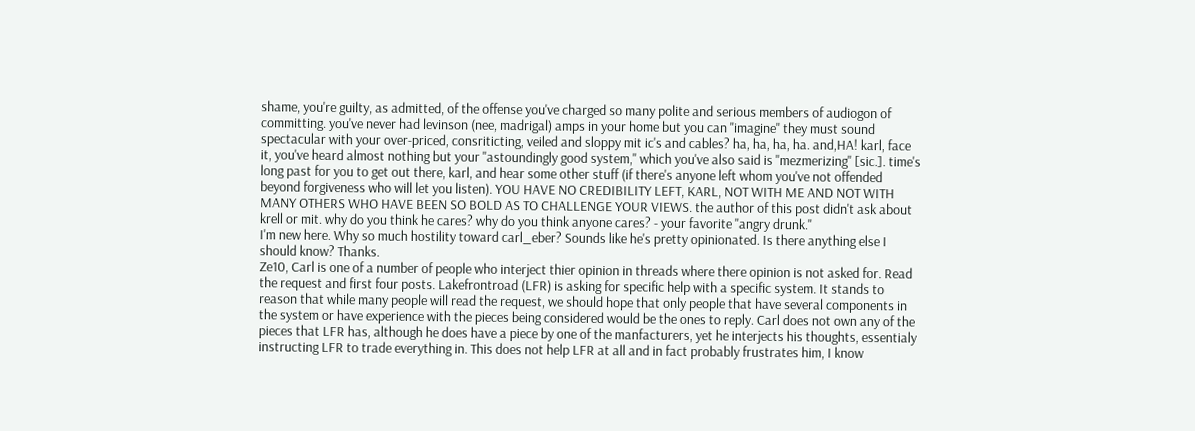shame, you're guilty, as admitted, of the offense you've charged so many polite and serious members of audiogon of committing. you've never had levinson (nee, madrigal) amps in your home but you can "imagine" they must sound spectacular with your over-priced, consriticting, veiled and sloppy mit ic's and cables? ha, ha, ha, ha. and,HA! karl, face it, you've heard almost nothing but your "astoundingly good system," which you've also said is "mezmerizing" [sic.]. time's long past for you to get out there, karl, and hear some other stuff (if there's anyone left whom you've not offended beyond forgiveness who will let you listen). YOU HAVE NO CREDIBILITY LEFT, KARL, NOT WITH ME AND NOT WITH MANY OTHERS WHO HAVE BEEN SO BOLD AS TO CHALLENGE YOUR VIEWS. the author of this post didn't ask about krell or mit. why do you think he cares? why do you think anyone cares? - your favorite "angry drunk."
I'm new here. Why so much hostility toward carl_eber? Sounds like he's pretty opinionated. Is there anything else I should know? Thanks.
Ze10, Carl is one of a number of people who interject thier opinion in threads where there opinion is not asked for. Read the request and first four posts. Lakefrontroad (LFR) is asking for specific help with a specific system. It stands to reason that while many people will read the request, we should hope that only people that have several components in the system or have experience with the pieces being considered would be the ones to reply. Carl does not own any of the pieces that LFR has, although he does have a piece by one of the manfacturers, yet he interjects his thoughts, essentialy instructing LFR to trade everything in. This does not help LFR at all and in fact probably frustrates him, I know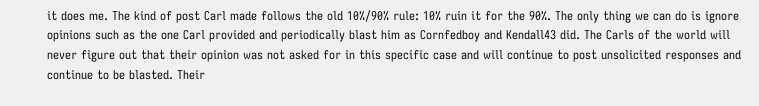it does me. The kind of post Carl made follows the old 10%/90% rule: 10% ruin it for the 90%. The only thing we can do is ignore opinions such as the one Carl provided and periodically blast him as Cornfedboy and Kendall43 did. The Carls of the world will never figure out that their opinion was not asked for in this specific case and will continue to post unsolicited responses and continue to be blasted. Their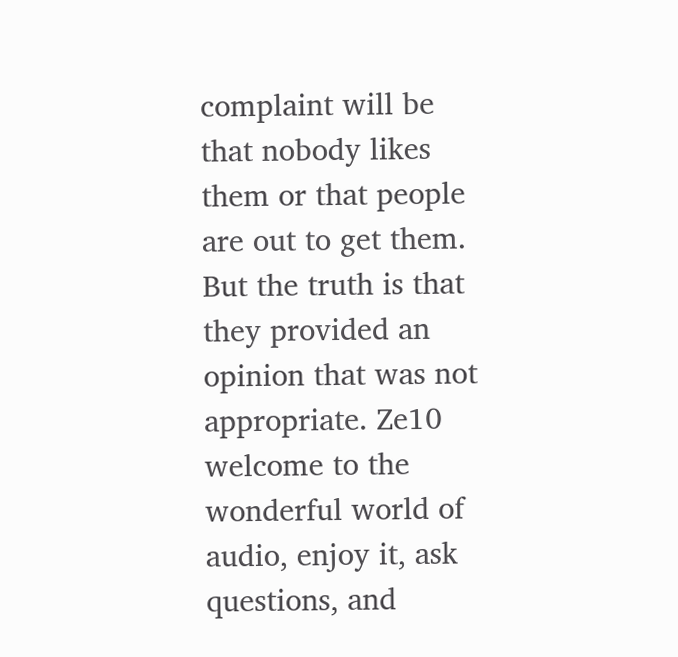complaint will be that nobody likes them or that people are out to get them. But the truth is that they provided an opinion that was not appropriate. Ze10 welcome to the wonderful world of audio, enjoy it, ask questions, and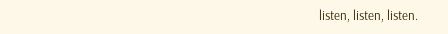listen, listen, listen.